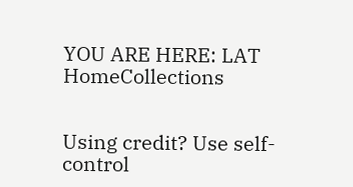YOU ARE HERE: LAT HomeCollections


Using credit? Use self-control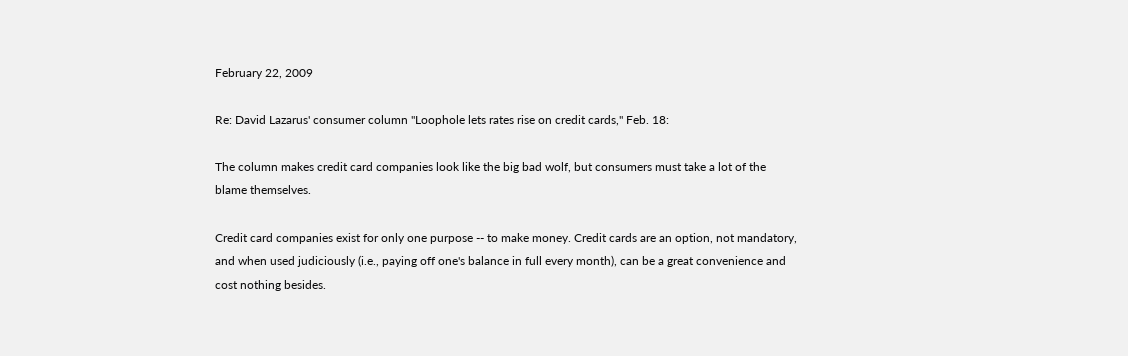February 22, 2009

Re: David Lazarus' consumer column "Loophole lets rates rise on credit cards," Feb. 18:

The column makes credit card companies look like the big bad wolf, but consumers must take a lot of the blame themselves.

Credit card companies exist for only one purpose -- to make money. Credit cards are an option, not mandatory, and when used judiciously (i.e., paying off one's balance in full every month), can be a great convenience and cost nothing besides.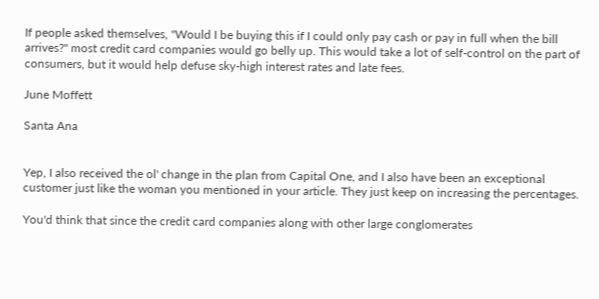If people asked themselves, "Would I be buying this if I could only pay cash or pay in full when the bill arrives?" most credit card companies would go belly up. This would take a lot of self-control on the part of consumers, but it would help defuse sky-high interest rates and late fees.

June Moffett

Santa Ana


Yep, I also received the ol' change in the plan from Capital One, and I also have been an exceptional customer just like the woman you mentioned in your article. They just keep on increasing the percentages.

You'd think that since the credit card companies along with other large conglomerates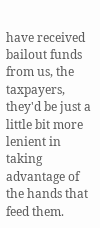have received bailout funds from us, the taxpayers, they'd be just a little bit more lenient in taking advantage of the hands that feed them.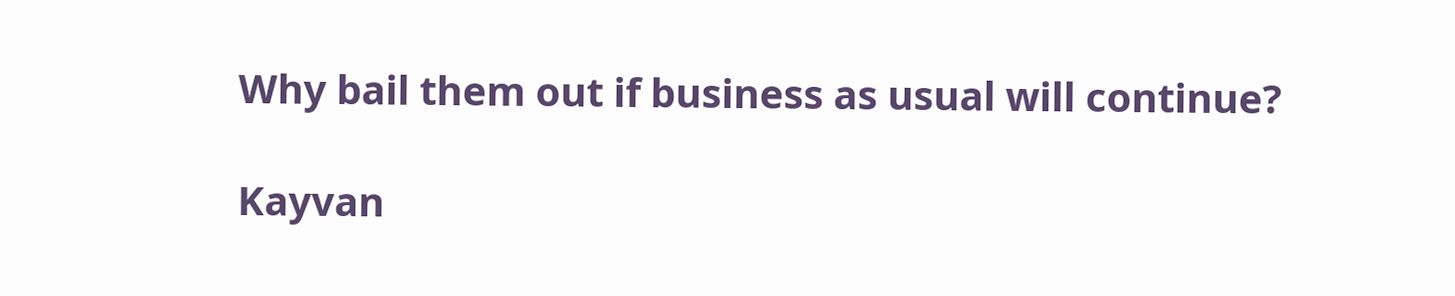Why bail them out if business as usual will continue?

Kayvan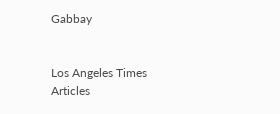Gabbay


Los Angeles Times Articles